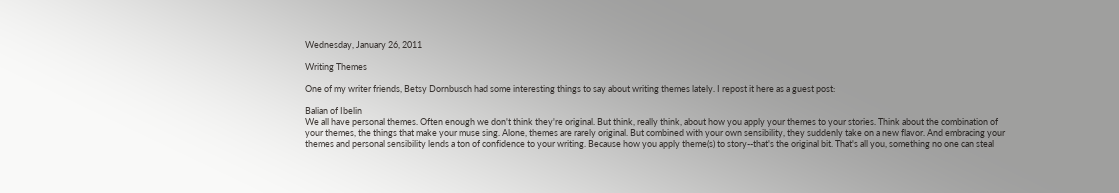Wednesday, January 26, 2011

Writing Themes

One of my writer friends, Betsy Dornbusch had some interesting things to say about writing themes lately. I repost it here as a guest post:

Balian of Ibelin
We all have personal themes. Often enough we don't think they're original. But think, really think, about how you apply your themes to your stories. Think about the combination of your themes, the things that make your muse sing. Alone, themes are rarely original. But combined with your own sensibility, they suddenly take on a new flavor. And embracing your themes and personal sensibility lends a ton of confidence to your writing. Because how you apply theme(s) to story--that's the original bit. That's all you, something no one can steal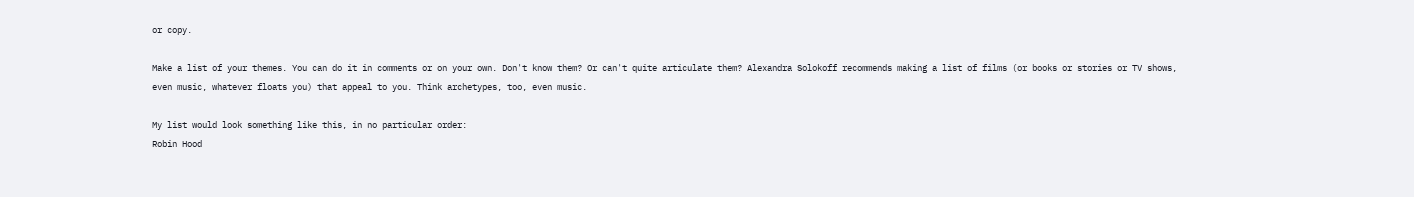or copy.

Make a list of your themes. You can do it in comments or on your own. Don't know them? Or can't quite articulate them? Alexandra Solokoff recommends making a list of films (or books or stories or TV shows, even music, whatever floats you) that appeal to you. Think archetypes, too, even music.

My list would look something like this, in no particular order:
Robin Hood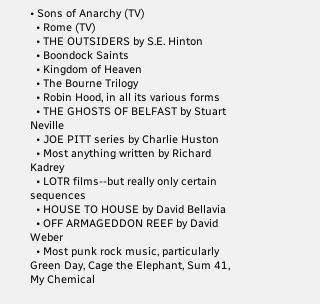• Sons of Anarchy (TV)
  • Rome (TV)
  • THE OUTSIDERS by S.E. Hinton
  • Boondock Saints
  • Kingdom of Heaven
  • The Bourne Trilogy
  • Robin Hood, in all its various forms
  • THE GHOSTS OF BELFAST by Stuart Neville
  • JOE PITT series by Charlie Huston
  • Most anything written by Richard Kadrey
  • LOTR films--but really only certain sequences
  • HOUSE TO HOUSE by David Bellavia
  • OFF ARMAGEDDON REEF by David Weber
  • Most punk rock music, particularly Green Day, Cage the Elephant, Sum 41, My Chemical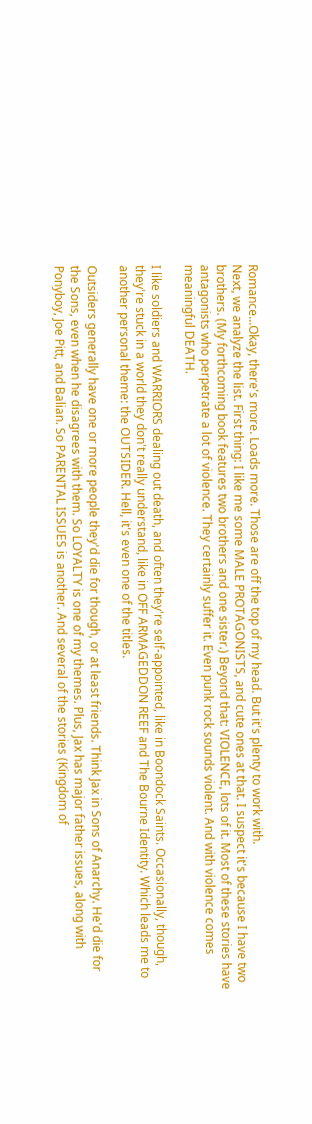Romance...Okay, there's more. Loads more. Those are off the top of my head. But it's plenty to work with.
Next, we analyze the list. First thing: I like me some MALE PROTAGONISTS, and cute ones at that. I suspect it's because I have two brothers. (My forthcoming book features two brothers and one sister.) Beyond that: VIOLENCE, lots of it. Most of these stories have antagonists who perpetrate a lot of violence. They certainly suffer it. Even punk rock sounds violent. And with violence comes meaningful DEATH.

I like soldiers and WARRIORS dealing out death, and often they're self-appointed, like in Boondock Saints. Occasionally, though, they're stuck in a world they don't really understand, like in OFF ARMAGEDDON REEF and The Bourne Identity. Which leads me to another personal theme: the OUTSIDER. Hell, it's even one of the titles.

Outsiders generally have one or more people they'd die for though, or at least friends. Think Jax in Sons of Anarchy. He'd die for the Sons, even when he disagrees with them. So LOYALTY is one of my themes. Plus, Jax has major father issues, along with Ponyboy, Joe Pitt, and Balian. So PARENTAL ISSUES is another. And several of the stories (Kingdom of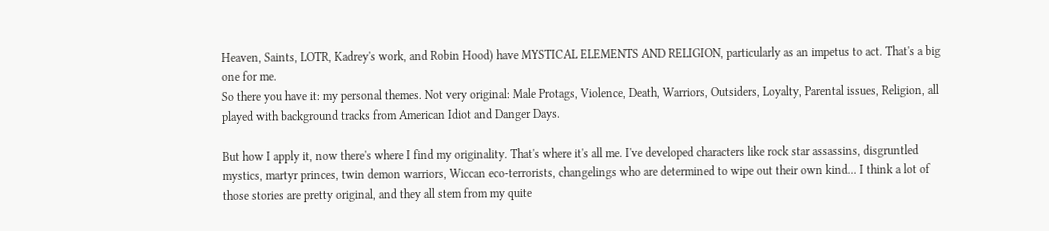Heaven, Saints, LOTR, Kadrey's work, and Robin Hood) have MYSTICAL ELEMENTS AND RELIGION, particularly as an impetus to act. That's a big one for me.
So there you have it: my personal themes. Not very original: Male Protags, Violence, Death, Warriors, Outsiders, Loyalty, Parental issues, Religion, all played with background tracks from American Idiot and Danger Days.

But how I apply it, now there's where I find my originality. That's where it's all me. I've developed characters like rock star assassins, disgruntled mystics, martyr princes, twin demon warriors, Wiccan eco-terrorists, changelings who are determined to wipe out their own kind... I think a lot of those stories are pretty original, and they all stem from my quite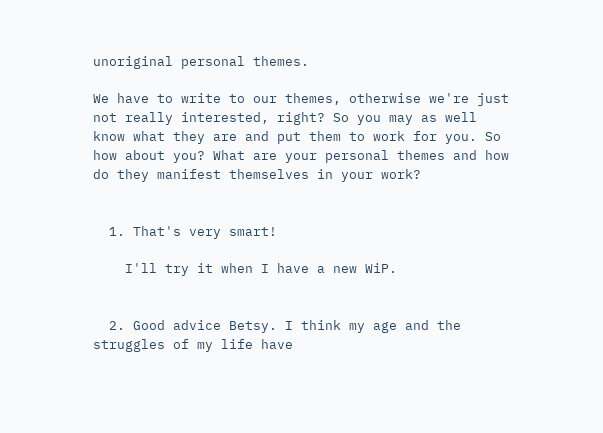unoriginal personal themes.

We have to write to our themes, otherwise we're just not really interested, right? So you may as well know what they are and put them to work for you. So how about you? What are your personal themes and how do they manifest themselves in your work?


  1. That's very smart!

    I'll try it when I have a new WiP.


  2. Good advice Betsy. I think my age and the struggles of my life have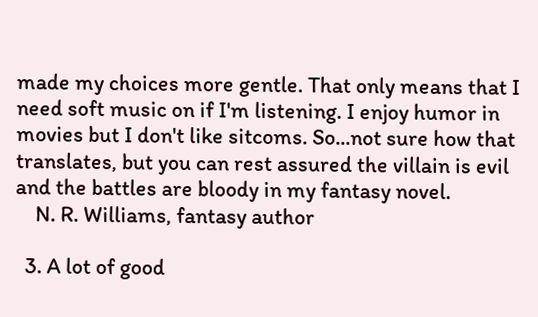made my choices more gentle. That only means that I need soft music on if I'm listening. I enjoy humor in movies but I don't like sitcoms. So...not sure how that translates, but you can rest assured the villain is evil and the battles are bloody in my fantasy novel.
    N. R. Williams, fantasy author

  3. A lot of good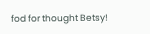fod for thought Betsy!